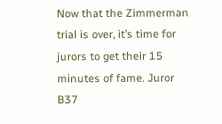Now that the Zimmerman trial is over, it’s time for jurors to get their 15 minutes of fame. Juror B37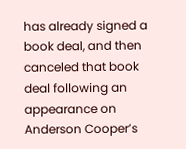has already signed a book deal, and then canceled that book deal following an appearance on Anderson Cooper’s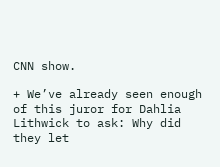CNN show.

+ We’ve already seen enough of this juror for Dahlia Lithwick to ask: Why did they let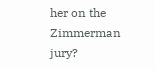her on the Zimmerman jury?